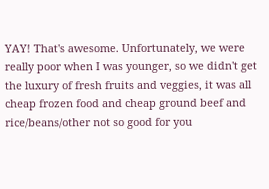YAY! That's awesome. Unfortunately, we were really poor when I was younger, so we didn't get the luxury of fresh fruits and veggies, it was all cheap frozen food and cheap ground beef and rice/beans/other not so good for you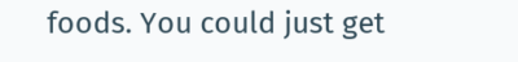foods. You could just get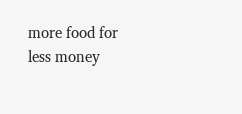more food for less money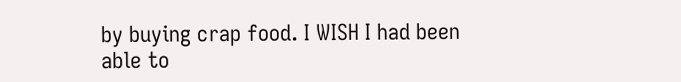by buying crap food. I WISH I had been able to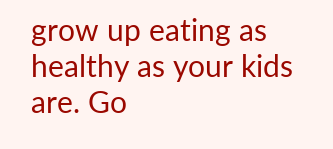grow up eating as healthy as your kids are. Go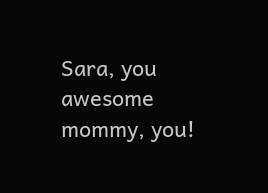Sara, you awesome mommy, you!